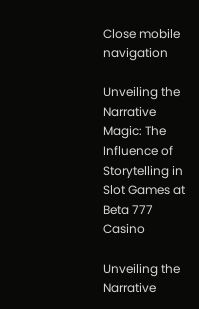Close mobile navigation

Unveiling the Narrative Magic: The Influence of Storytelling in Slot Games at Beta 777 Casino

Unveiling the Narrative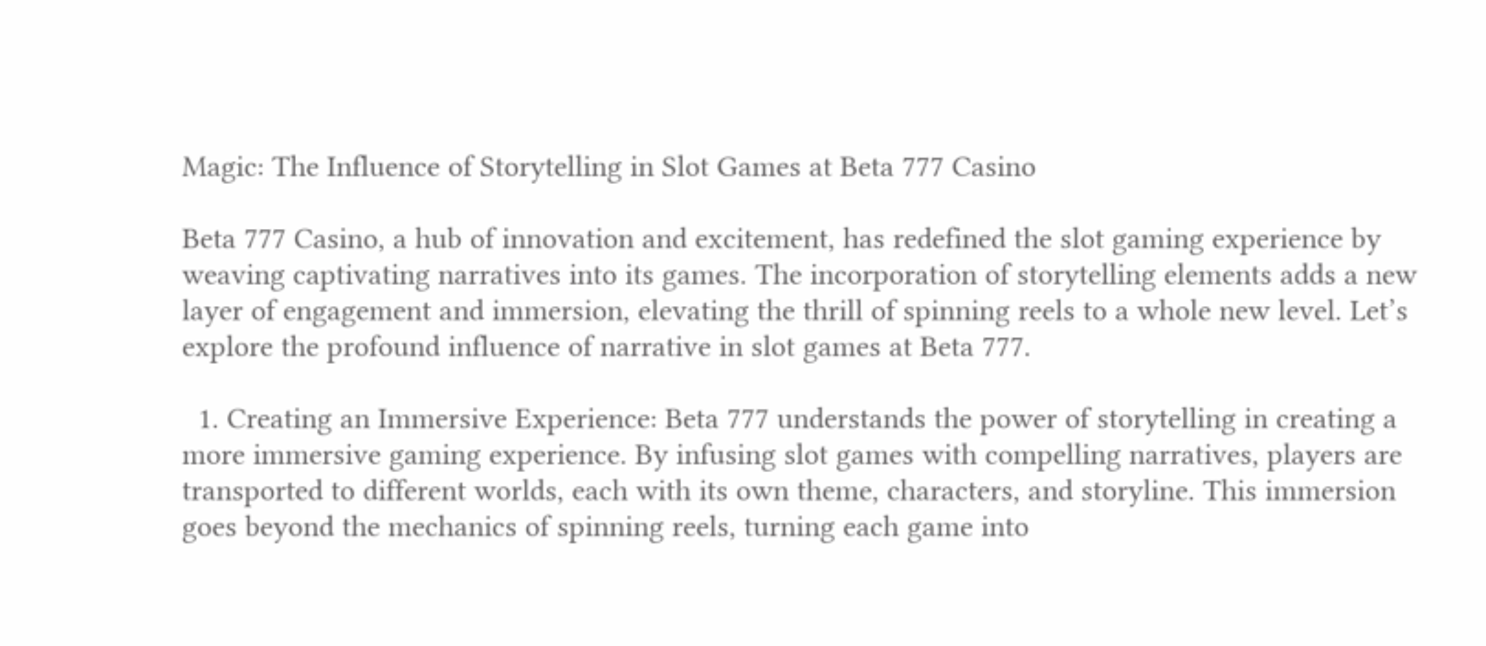Magic: The Influence of Storytelling in Slot Games at Beta 777 Casino

Beta 777 Casino, a hub of innovation and excitement, has redefined the slot gaming experience by weaving captivating narratives into its games. The incorporation of storytelling elements adds a new layer of engagement and immersion, elevating the thrill of spinning reels to a whole new level. Let’s explore the profound influence of narrative in slot games at Beta 777.

  1. Creating an Immersive Experience: Beta 777 understands the power of storytelling in creating a more immersive gaming experience. By infusing slot games with compelling narratives, players are transported to different worlds, each with its own theme, characters, and storyline. This immersion goes beyond the mechanics of spinning reels, turning each game into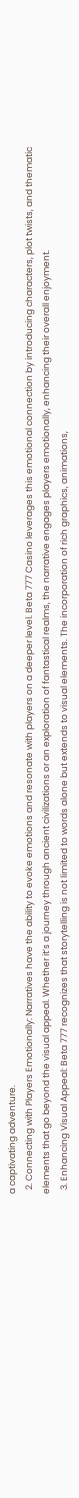a captivating adventure.
  2. Connecting with Players Emotionally: Narratives have the ability to evoke emotions and resonate with players on a deeper level. Beta 777 Casino leverages this emotional connection by introducing characters, plot twists, and thematic elements that go beyond the visual appeal. Whether it’s a journey through ancient civilizations or an exploration of fantastical realms, the narrative engages players emotionally, enhancing their overall enjoyment.
  3. Enhancing Visual Appeal: Beta 777 recognizes that storytelling is not limited to words alone but extends to visual elements. The incorporation of rich graphics, animations,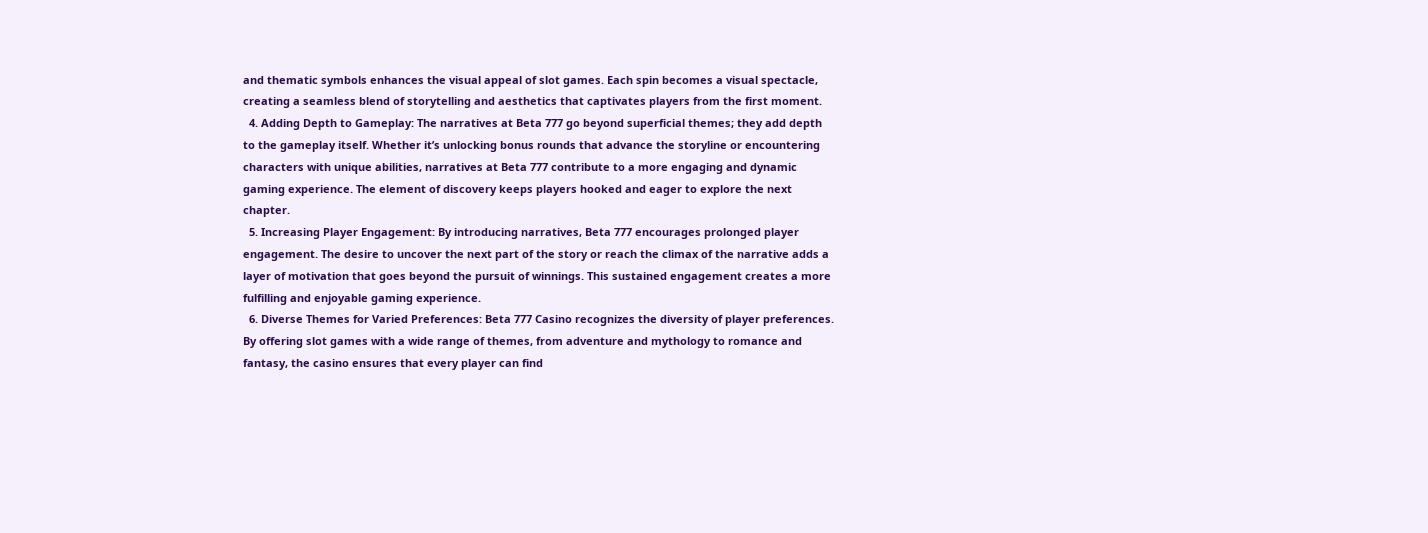and thematic symbols enhances the visual appeal of slot games. Each spin becomes a visual spectacle, creating a seamless blend of storytelling and aesthetics that captivates players from the first moment.
  4. Adding Depth to Gameplay: The narratives at Beta 777 go beyond superficial themes; they add depth to the gameplay itself. Whether it’s unlocking bonus rounds that advance the storyline or encountering characters with unique abilities, narratives at Beta 777 contribute to a more engaging and dynamic gaming experience. The element of discovery keeps players hooked and eager to explore the next chapter.
  5. Increasing Player Engagement: By introducing narratives, Beta 777 encourages prolonged player engagement. The desire to uncover the next part of the story or reach the climax of the narrative adds a layer of motivation that goes beyond the pursuit of winnings. This sustained engagement creates a more fulfilling and enjoyable gaming experience.
  6. Diverse Themes for Varied Preferences: Beta 777 Casino recognizes the diversity of player preferences. By offering slot games with a wide range of themes, from adventure and mythology to romance and fantasy, the casino ensures that every player can find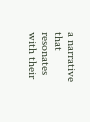a narrative that resonates with their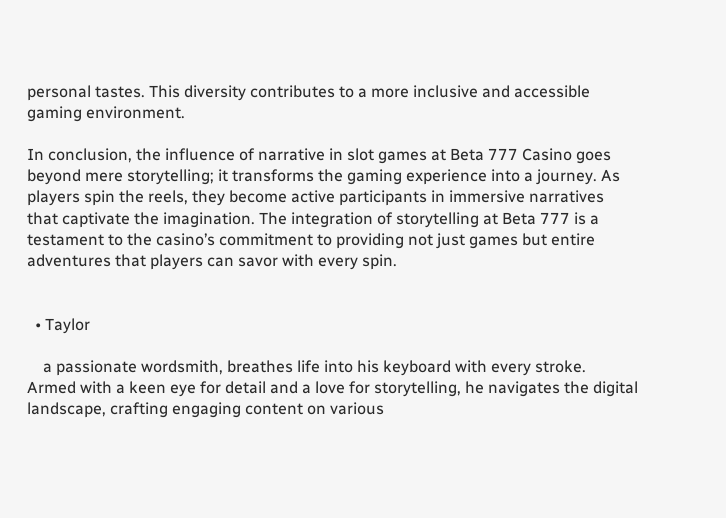personal tastes. This diversity contributes to a more inclusive and accessible gaming environment.

In conclusion, the influence of narrative in slot games at Beta 777 Casino goes beyond mere storytelling; it transforms the gaming experience into a journey. As players spin the reels, they become active participants in immersive narratives that captivate the imagination. The integration of storytelling at Beta 777 is a testament to the casino’s commitment to providing not just games but entire adventures that players can savor with every spin.


  • Taylor

    a passionate wordsmith, breathes life into his keyboard with every stroke. Armed with a keen eye for detail and a love for storytelling, he navigates the digital landscape, crafting engaging content on various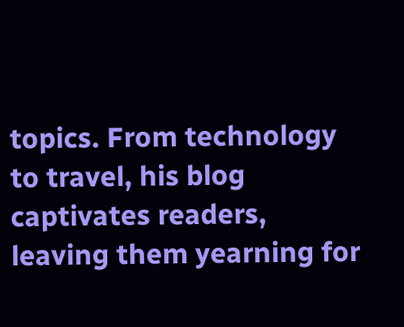topics. From technology to travel, his blog captivates readers, leaving them yearning for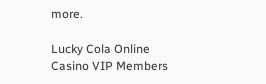more.

Lucky Cola Online Casino VIP Members